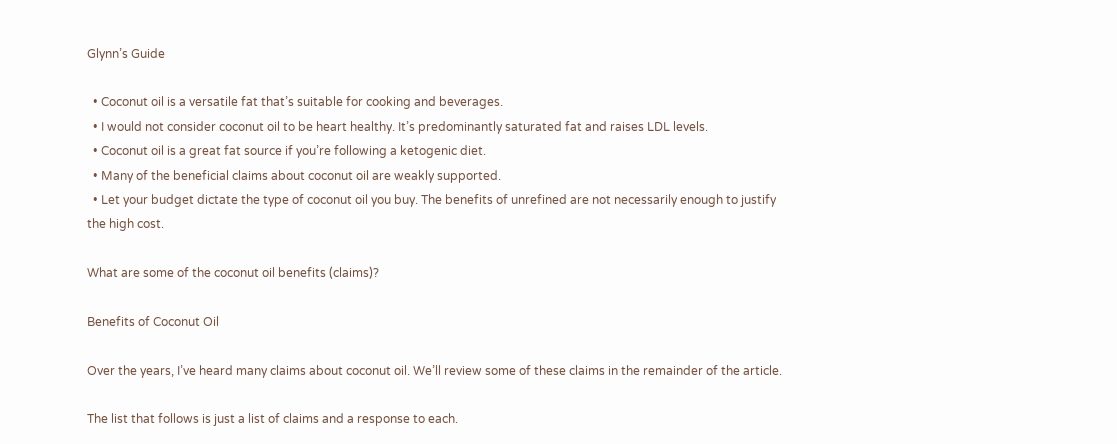Glynn’s Guide

  • Coconut oil is a versatile fat that’s suitable for cooking and beverages.
  • I would not consider coconut oil to be heart healthy. It’s predominantly saturated fat and raises LDL levels.
  • Coconut oil is a great fat source if you’re following a ketogenic diet.
  • Many of the beneficial claims about coconut oil are weakly supported.
  • Let your budget dictate the type of coconut oil you buy. The benefits of unrefined are not necessarily enough to justify the high cost.

What are some of the coconut oil benefits (claims)?

Benefits of Coconut Oil

Over the years, I’ve heard many claims about coconut oil. We’ll review some of these claims in the remainder of the article.

The list that follows is just a list of claims and a response to each.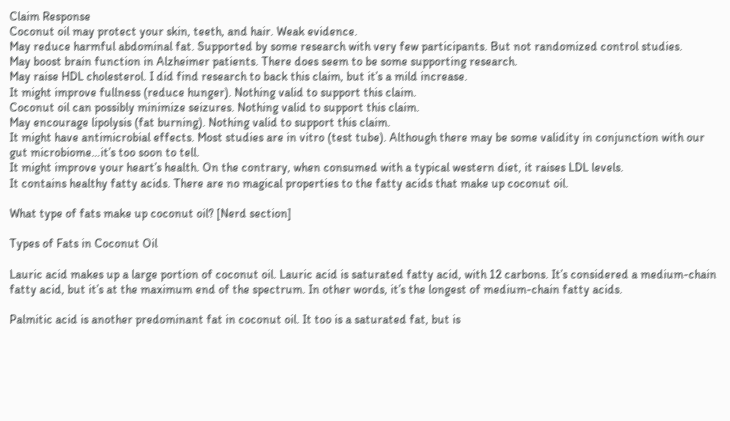Claim Response
Coconut oil may protect your skin, teeth, and hair. Weak evidence.
May reduce harmful abdominal fat. Supported by some research with very few participants. But not randomized control studies.
May boost brain function in Alzheimer patients. There does seem to be some supporting research.
May raise HDL cholesterol. I did find research to back this claim, but it’s a mild increase.
It might improve fullness (reduce hunger). Nothing valid to support this claim.
Coconut oil can possibly minimize seizures. Nothing valid to support this claim.
May encourage lipolysis (fat burning). Nothing valid to support this claim.
It might have antimicrobial effects. Most studies are in vitro (test tube). Although there may be some validity in conjunction with our gut microbiome…it’s too soon to tell.
It might improve your heart’s health. On the contrary, when consumed with a typical western diet, it raises LDL levels.
It contains healthy fatty acids. There are no magical properties to the fatty acids that make up coconut oil.

What type of fats make up coconut oil? [Nerd section]

Types of Fats in Coconut Oil

Lauric acid makes up a large portion of coconut oil. Lauric acid is saturated fatty acid, with 12 carbons. It’s considered a medium-chain fatty acid, but it’s at the maximum end of the spectrum. In other words, it’s the longest of medium-chain fatty acids.

Palmitic acid is another predominant fat in coconut oil. It too is a saturated fat, but is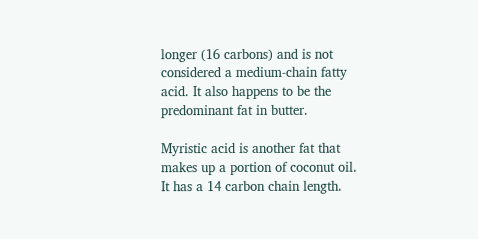longer (16 carbons) and is not considered a medium-chain fatty acid. It also happens to be the predominant fat in butter.

Myristic acid is another fat that makes up a portion of coconut oil. It has a 14 carbon chain length.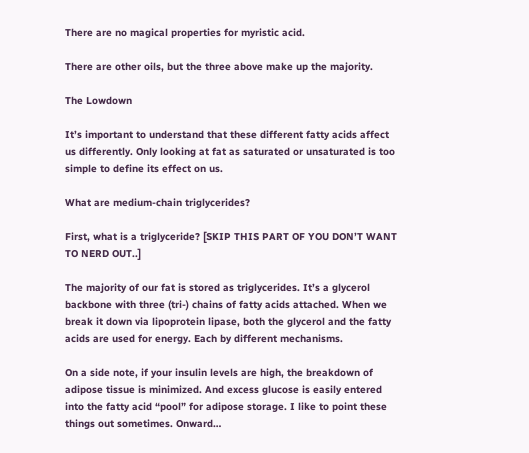There are no magical properties for myristic acid.

There are other oils, but the three above make up the majority.

The Lowdown

It’s important to understand that these different fatty acids affect us differently. Only looking at fat as saturated or unsaturated is too simple to define its effect on us.

What are medium-chain triglycerides?

First, what is a triglyceride? [SKIP THIS PART OF YOU DON’T WANT TO NERD OUT..]

The majority of our fat is stored as triglycerides. It’s a glycerol backbone with three (tri-) chains of fatty acids attached. When we break it down via lipoprotein lipase, both the glycerol and the fatty acids are used for energy. Each by different mechanisms.

On a side note, if your insulin levels are high, the breakdown of adipose tissue is minimized. And excess glucose is easily entered into the fatty acid “pool” for adipose storage. I like to point these things out sometimes. Onward…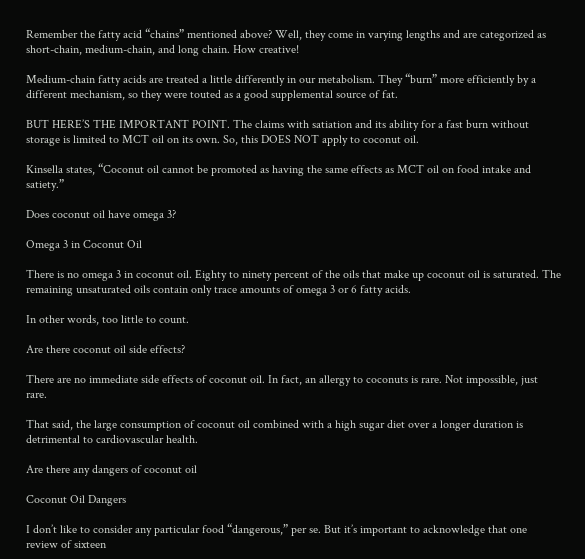Remember the fatty acid “chains” mentioned above? Well, they come in varying lengths and are categorized as short-chain, medium-chain, and long chain. How creative!

Medium-chain fatty acids are treated a little differently in our metabolism. They “burn” more efficiently by a different mechanism, so they were touted as a good supplemental source of fat.

BUT HERE’S THE IMPORTANT POINT. The claims with satiation and its ability for a fast burn without storage is limited to MCT oil on its own. So, this DOES NOT apply to coconut oil.

Kinsella states, “Coconut oil cannot be promoted as having the same effects as MCT oil on food intake and satiety.”

Does coconut oil have omega 3?

Omega 3 in Coconut Oil

There is no omega 3 in coconut oil. Eighty to ninety percent of the oils that make up coconut oil is saturated. The remaining unsaturated oils contain only trace amounts of omega 3 or 6 fatty acids.

In other words, too little to count.

Are there coconut oil side effects?

There are no immediate side effects of coconut oil. In fact, an allergy to coconuts is rare. Not impossible, just rare.

That said, the large consumption of coconut oil combined with a high sugar diet over a longer duration is detrimental to cardiovascular health.

Are there any dangers of coconut oil

Coconut Oil Dangers

I don’t like to consider any particular food “dangerous,” per se. But it’s important to acknowledge that one review of sixteen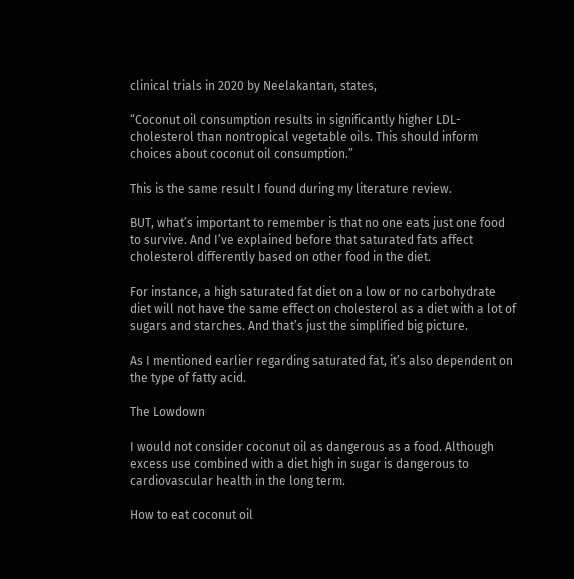clinical trials in 2020 by Neelakantan, states,

“Coconut oil consumption results in significantly higher LDL-cholesterol than nontropical vegetable oils. This should inform choices about coconut oil consumption.”

This is the same result I found during my literature review.

BUT, what’s important to remember is that no one eats just one food to survive. And I’ve explained before that saturated fats affect cholesterol differently based on other food in the diet.

For instance, a high saturated fat diet on a low or no carbohydrate diet will not have the same effect on cholesterol as a diet with a lot of sugars and starches. And that’s just the simplified big picture.

As I mentioned earlier regarding saturated fat, it’s also dependent on the type of fatty acid.

The Lowdown

I would not consider coconut oil as dangerous as a food. Although excess use combined with a diet high in sugar is dangerous to cardiovascular health in the long term.

How to eat coconut oil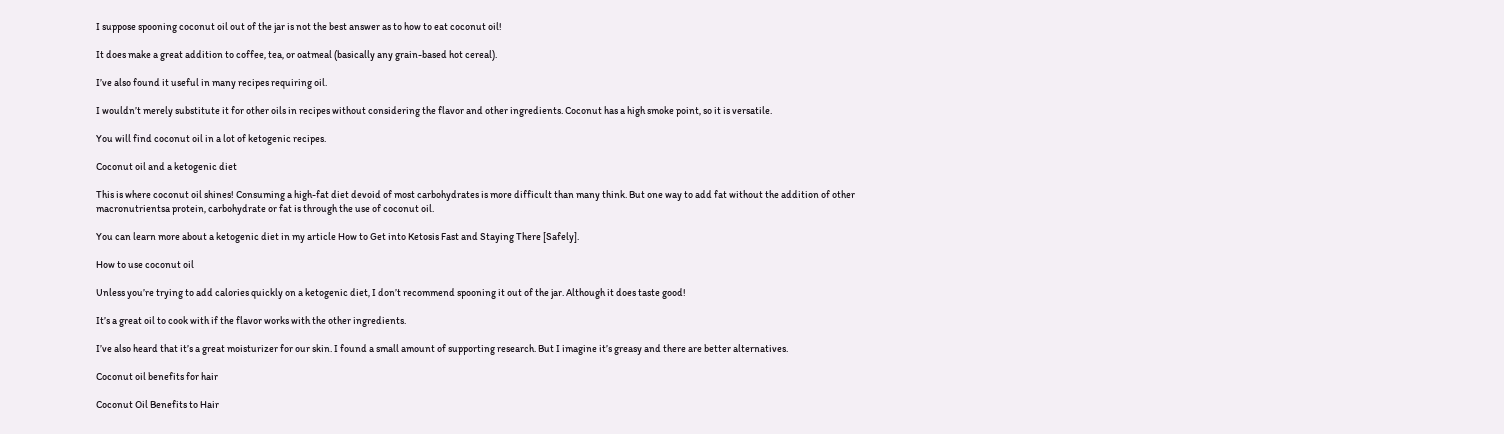I suppose spooning coconut oil out of the jar is not the best answer as to how to eat coconut oil!

It does make a great addition to coffee, tea, or oatmeal (basically any grain-based hot cereal).

I’ve also found it useful in many recipes requiring oil.

I wouldn’t merely substitute it for other oils in recipes without considering the flavor and other ingredients. Coconut has a high smoke point, so it is versatile.

You will find coconut oil in a lot of ketogenic recipes.

Coconut oil and a ketogenic diet

This is where coconut oil shines! Consuming a high-fat diet devoid of most carbohydrates is more difficult than many think. But one way to add fat without the addition of other macronutrientsa protein, carbohydrate or fat is through the use of coconut oil.

You can learn more about a ketogenic diet in my article How to Get into Ketosis Fast and Staying There [Safely].

How to use coconut oil

Unless you’re trying to add calories quickly on a ketogenic diet, I don’t recommend spooning it out of the jar. Although it does taste good!

It’s a great oil to cook with if the flavor works with the other ingredients.

I’ve also heard that it’s a great moisturizer for our skin. I found a small amount of supporting research. But I imagine it’s greasy and there are better alternatives.

Coconut oil benefits for hair

Coconut Oil Benefits to Hair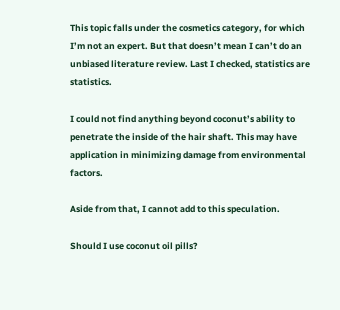This topic falls under the cosmetics category, for which I’m not an expert. But that doesn’t mean I can’t do an unbiased literature review. Last I checked, statistics are statistics.

I could not find anything beyond coconut’s ability to penetrate the inside of the hair shaft. This may have application in minimizing damage from environmental factors.

Aside from that, I cannot add to this speculation.

Should I use coconut oil pills?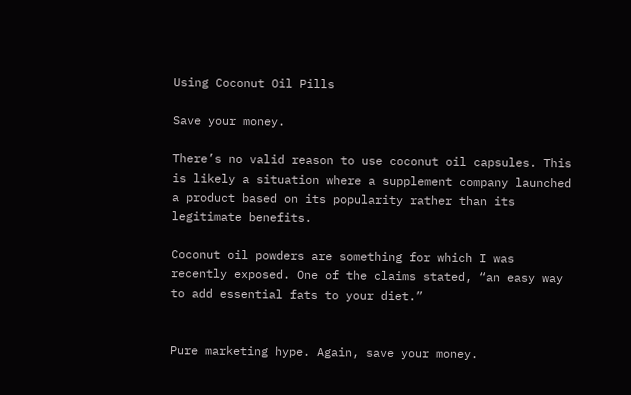Using Coconut Oil Pills

Save your money.

There’s no valid reason to use coconut oil capsules. This is likely a situation where a supplement company launched a product based on its popularity rather than its legitimate benefits.

Coconut oil powders are something for which I was recently exposed. One of the claims stated, “an easy way to add essential fats to your diet.”


Pure marketing hype. Again, save your money.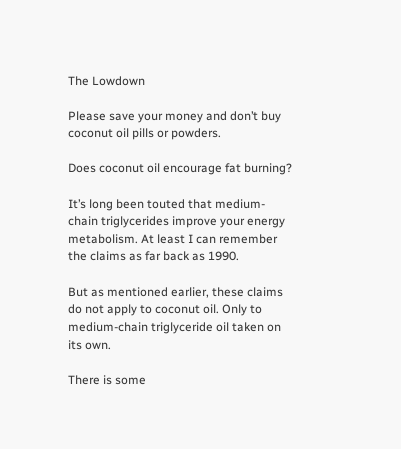The Lowdown

Please save your money and don’t buy coconut oil pills or powders.

Does coconut oil encourage fat burning?

It’s long been touted that medium-chain triglycerides improve your energy metabolism. At least I can remember the claims as far back as 1990.

But as mentioned earlier, these claims do not apply to coconut oil. Only to medium-chain triglyceride oil taken on its own.

There is some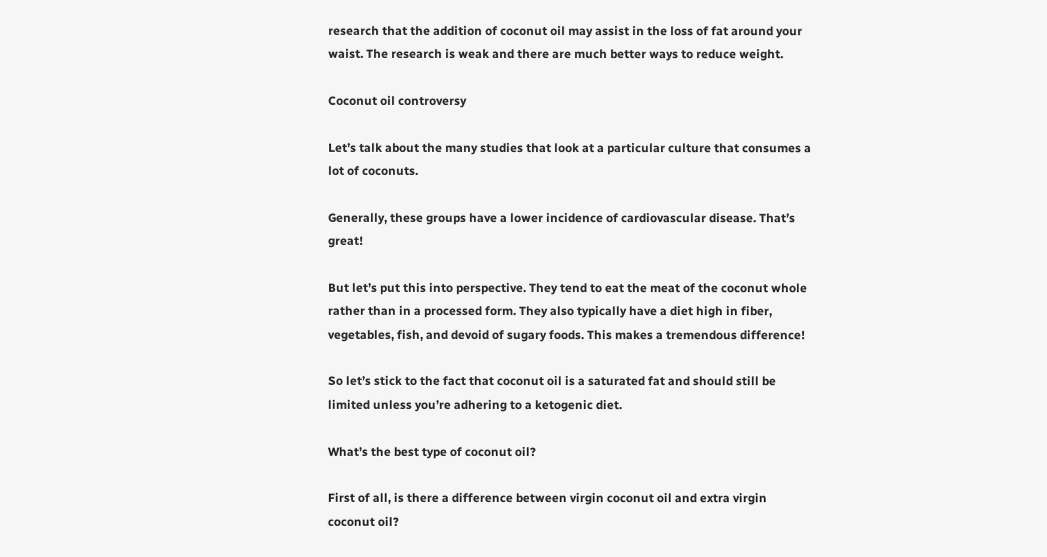research that the addition of coconut oil may assist in the loss of fat around your waist. The research is weak and there are much better ways to reduce weight.

Coconut oil controversy

Let’s talk about the many studies that look at a particular culture that consumes a lot of coconuts.

Generally, these groups have a lower incidence of cardiovascular disease. That’s great!

But let’s put this into perspective. They tend to eat the meat of the coconut whole rather than in a processed form. They also typically have a diet high in fiber, vegetables, fish, and devoid of sugary foods. This makes a tremendous difference!

So let’s stick to the fact that coconut oil is a saturated fat and should still be limited unless you’re adhering to a ketogenic diet.

What’s the best type of coconut oil?

First of all, is there a difference between virgin coconut oil and extra virgin coconut oil?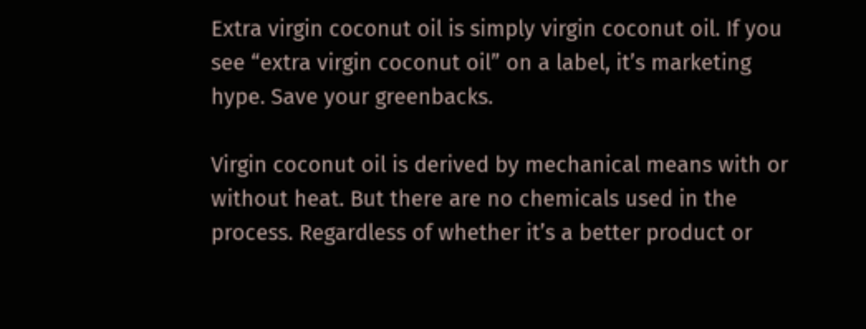Extra virgin coconut oil is simply virgin coconut oil. If you see “extra virgin coconut oil” on a label, it’s marketing hype. Save your greenbacks.

Virgin coconut oil is derived by mechanical means with or without heat. But there are no chemicals used in the process. Regardless of whether it’s a better product or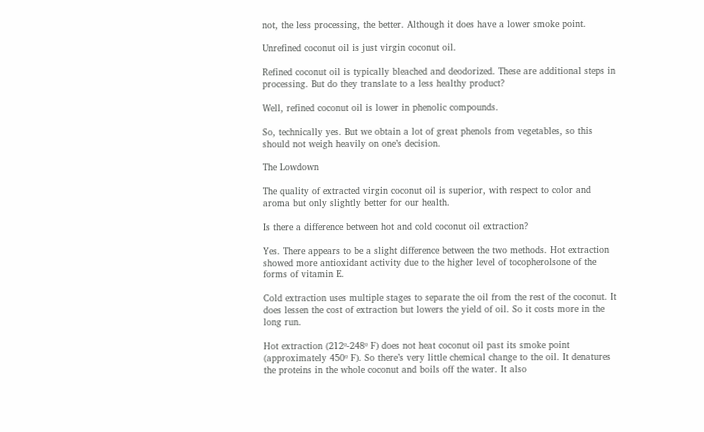not, the less processing, the better. Although it does have a lower smoke point.

Unrefined coconut oil is just virgin coconut oil.

Refined coconut oil is typically bleached and deodorized. These are additional steps in processing. But do they translate to a less healthy product?

Well, refined coconut oil is lower in phenolic compounds.

So, technically yes. But we obtain a lot of great phenols from vegetables, so this should not weigh heavily on one’s decision.

The Lowdown

The quality of extracted virgin coconut oil is superior, with respect to color and aroma but only slightly better for our health.

Is there a difference between hot and cold coconut oil extraction?

Yes. There appears to be a slight difference between the two methods. Hot extraction showed more antioxidant activity due to the higher level of tocopherolsone of the forms of vitamin E.

Cold extraction uses multiple stages to separate the oil from the rest of the coconut. It does lessen the cost of extraction but lowers the yield of oil. So it costs more in the long run.

Hot extraction (212º-248º F) does not heat coconut oil past its smoke point (approximately 450º F). So there’s very little chemical change to the oil. It denatures the proteins in the whole coconut and boils off the water. It also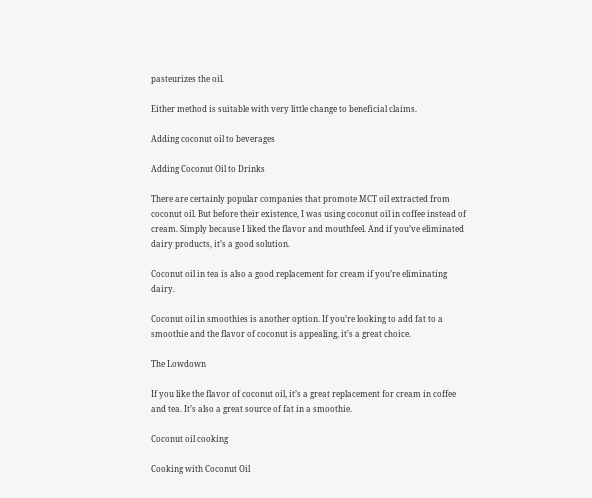pasteurizes the oil.

Either method is suitable with very little change to beneficial claims.

Adding coconut oil to beverages

Adding Coconut Oil to Drinks

There are certainly popular companies that promote MCT oil extracted from coconut oil. But before their existence, I was using coconut oil in coffee instead of cream. Simply because I liked the flavor and mouthfeel. And if you’ve eliminated dairy products, it’s a good solution.

Coconut oil in tea is also a good replacement for cream if you’re eliminating dairy.

Coconut oil in smoothies is another option. If you’re looking to add fat to a smoothie and the flavor of coconut is appealing, it’s a great choice.

The Lowdown

If you like the flavor of coconut oil, it’s a great replacement for cream in coffee and tea. It’s also a great source of fat in a smoothie.

Coconut oil cooking

Cooking with Coconut Oil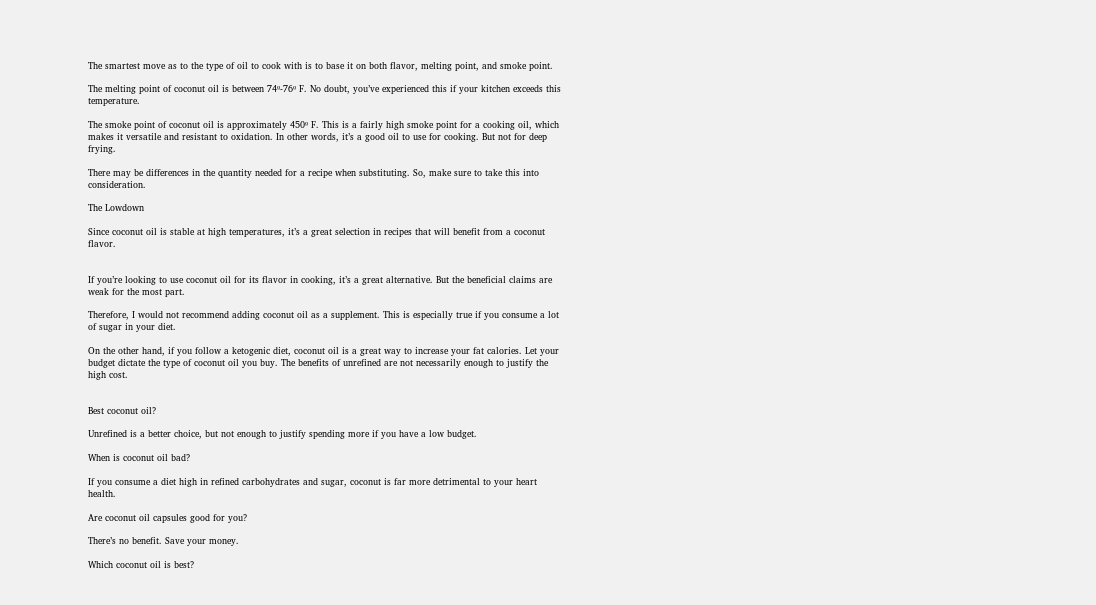The smartest move as to the type of oil to cook with is to base it on both flavor, melting point, and smoke point.

The melting point of coconut oil is between 74º-76º F. No doubt, you’ve experienced this if your kitchen exceeds this temperature.

The smoke point of coconut oil is approximately 450º F. This is a fairly high smoke point for a cooking oil, which makes it versatile and resistant to oxidation. In other words, it’s a good oil to use for cooking. But not for deep frying.

There may be differences in the quantity needed for a recipe when substituting. So, make sure to take this into consideration.

The Lowdown

Since coconut oil is stable at high temperatures, it’s a great selection in recipes that will benefit from a coconut flavor.


If you’re looking to use coconut oil for its flavor in cooking, it’s a great alternative. But the beneficial claims are weak for the most part.

Therefore, I would not recommend adding coconut oil as a supplement. This is especially true if you consume a lot of sugar in your diet.

On the other hand, if you follow a ketogenic diet, coconut oil is a great way to increase your fat calories. Let your budget dictate the type of coconut oil you buy. The benefits of unrefined are not necessarily enough to justify the high cost.


Best coconut oil?

Unrefined is a better choice, but not enough to justify spending more if you have a low budget.

When is coconut oil bad?

If you consume a diet high in refined carbohydrates and sugar, coconut is far more detrimental to your heart health.

Are coconut oil capsules good for you?

There’s no benefit. Save your money.

Which coconut oil is best?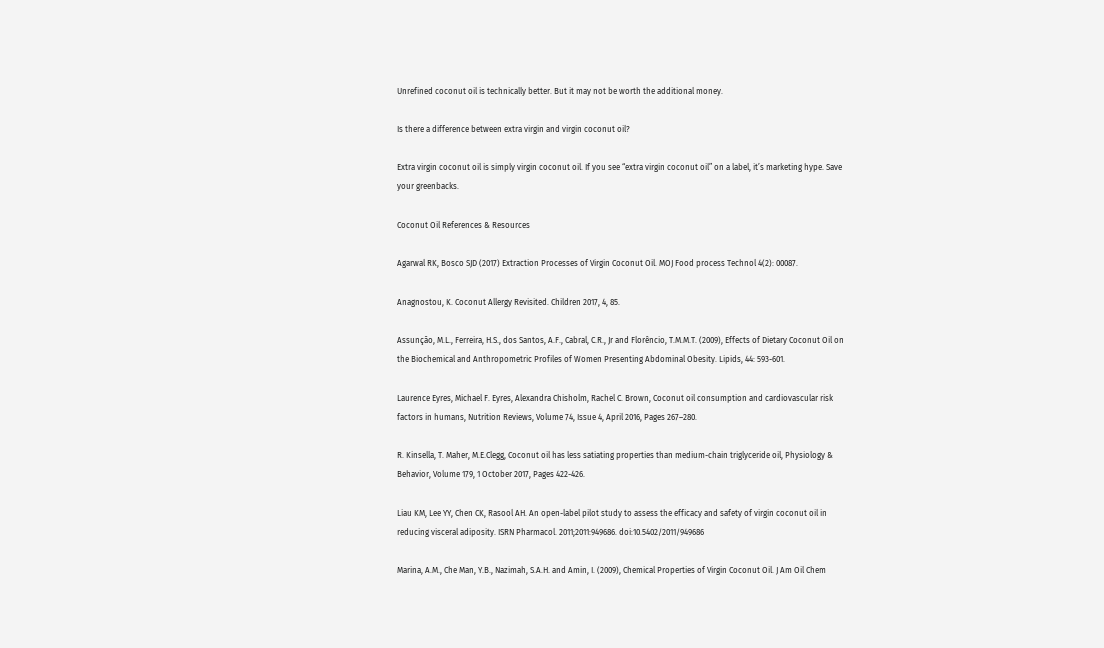Unrefined coconut oil is technically better. But it may not be worth the additional money.

Is there a difference between extra virgin and virgin coconut oil?

Extra virgin coconut oil is simply virgin coconut oil. If you see “extra virgin coconut oil” on a label, it’s marketing hype. Save your greenbacks.

Coconut Oil References & Resources

Agarwal RK, Bosco SJD (2017) Extraction Processes of Virgin Coconut Oil. MOJ Food process Technol 4(2): 00087.

Anagnostou, K. Coconut Allergy Revisited. Children 2017, 4, 85.

Assunção, M.L., Ferreira, H.S., dos Santos, A.F., Cabral, C.R., Jr and Florêncio, T.M.M.T. (2009), Effects of Dietary Coconut Oil on the Biochemical and Anthropometric Profiles of Women Presenting Abdominal Obesity. Lipids, 44: 593-601.

Laurence Eyres, Michael F. Eyres, Alexandra Chisholm, Rachel C. Brown, Coconut oil consumption and cardiovascular risk factors in humans, Nutrition Reviews, Volume 74, Issue 4, April 2016, Pages 267–280.

R. Kinsella, T. Maher, M.E.Clegg, Coconut oil has less satiating properties than medium-chain triglyceride oil, Physiology & Behavior, Volume 179, 1 October 2017, Pages 422-426.

Liau KM, Lee YY, Chen CK, Rasool AH. An open-label pilot study to assess the efficacy and safety of virgin coconut oil in reducing visceral adiposity. ISRN Pharmacol. 2011;2011:949686. doi:10.5402/2011/949686

Marina, A.M., Che Man, Y.B., Nazimah, S.A.H. and Amin, I. (2009), Chemical Properties of Virgin Coconut Oil. J Am Oil Chem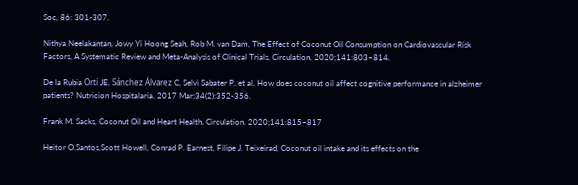Soc, 86: 301-307.

Nithya Neelakantan, Jowy Yi Hoong Seah, Rob M. van Dam, The Effect of Coconut Oil Consumption on Cardiovascular Risk Factors, A Systematic Review and Meta-Analysis of Clinical Trials, Circulation, 2020;141:803–814.

De la Rubia Ortí JE, Sánchez Álvarez C, Selvi Sabater P, et al. How does coconut oil affect cognitive performance in alzheimer patients? Nutricion Hospitalaria. 2017 Mar;34(2):352-356.

Frank M. Sacks, Coconut Oil and Heart Health, Circulation. 2020;141:815–817

Heitor O.Santos,Scott Howell, Conrad P. Earnest, Filipe J. Teixeirad, Coconut oil intake and its effects on the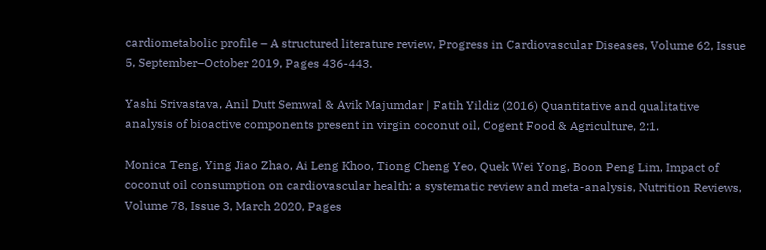cardiometabolic profile – A structured literature review, Progress in Cardiovascular Diseases, Volume 62, Issue 5, September–October 2019, Pages 436-443.

Yashi Srivastava, Anil Dutt Semwal & Avik Majumdar | Fatih Yildiz (2016) Quantitative and qualitative analysis of bioactive components present in virgin coconut oil, Cogent Food & Agriculture, 2:1.

Monica Teng, Ying Jiao Zhao, Ai Leng Khoo, Tiong Cheng Yeo, Quek Wei Yong, Boon Peng Lim, Impact of coconut oil consumption on cardiovascular health: a systematic review and meta-analysis, Nutrition Reviews, Volume 78, Issue 3, March 2020, Pages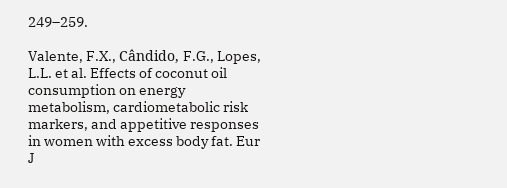249–259.

Valente, F.X., Cândido, F.G., Lopes, L.L. et al. Effects of coconut oil consumption on energy metabolism, cardiometabolic risk markers, and appetitive responses in women with excess body fat. Eur J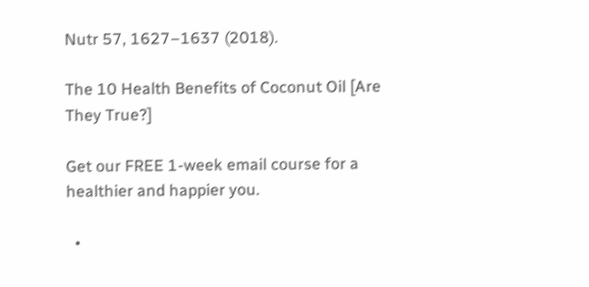Nutr 57, 1627–1637 (2018).

The 10 Health Benefits of Coconut Oil [Are They True?]

Get our FREE 1-week email course for a healthier and happier you.

  •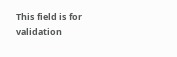This field is for validation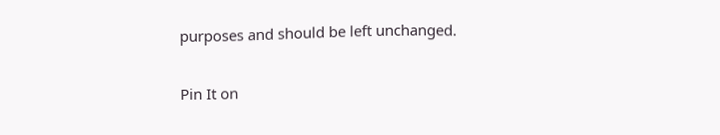purposes and should be left unchanged.

Pin It on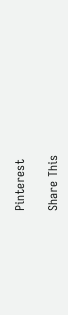Pinterest

Share This